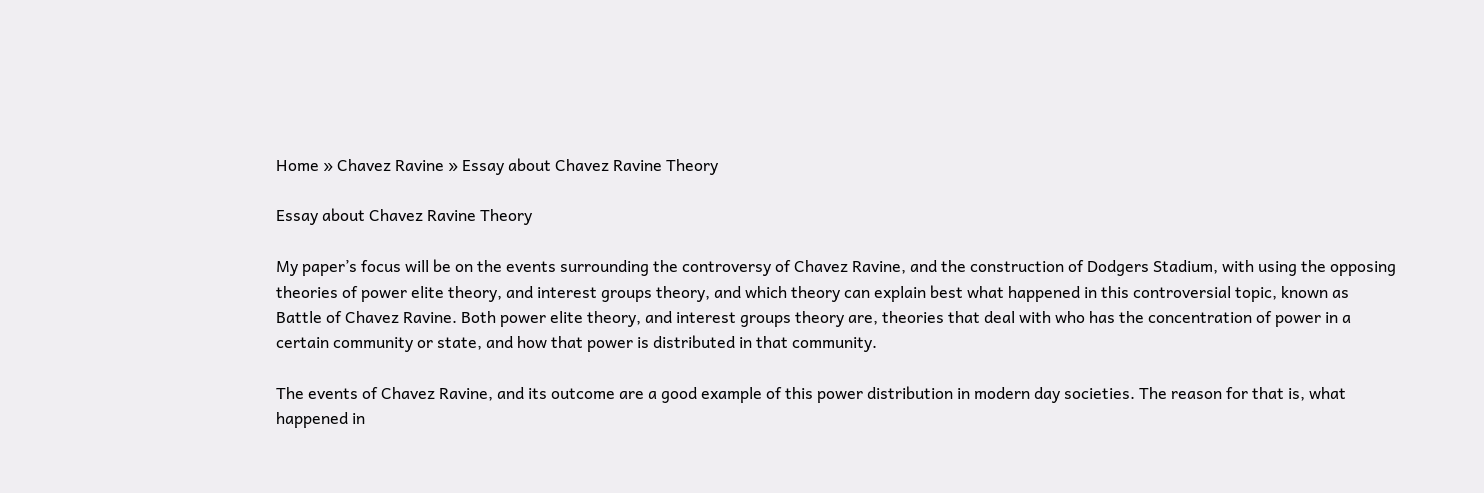Home » Chavez Ravine » Essay about Chavez Ravine Theory

Essay about Chavez Ravine Theory

My paper’s focus will be on the events surrounding the controversy of Chavez Ravine, and the construction of Dodgers Stadium, with using the opposing theories of power elite theory, and interest groups theory, and which theory can explain best what happened in this controversial topic, known as Battle of Chavez Ravine. Both power elite theory, and interest groups theory are, theories that deal with who has the concentration of power in a certain community or state, and how that power is distributed in that community.

The events of Chavez Ravine, and its outcome are a good example of this power distribution in modern day societies. The reason for that is, what happened in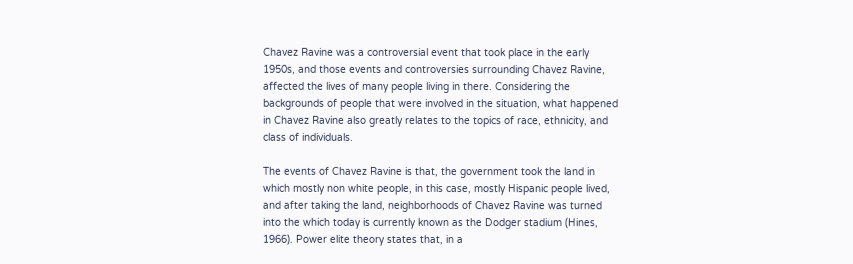Chavez Ravine was a controversial event that took place in the early 1950s, and those events and controversies surrounding Chavez Ravine, affected the lives of many people living in there. Considering the backgrounds of people that were involved in the situation, what happened in Chavez Ravine also greatly relates to the topics of race, ethnicity, and class of individuals.

The events of Chavez Ravine is that, the government took the land in which mostly non white people, in this case, mostly Hispanic people lived, and after taking the land, neighborhoods of Chavez Ravine was turned into the which today is currently known as the Dodger stadium (Hines, 1966). Power elite theory states that, in a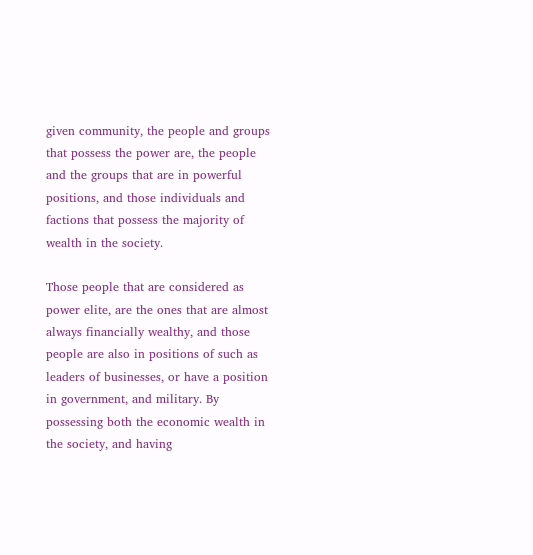given community, the people and groups that possess the power are, the people and the groups that are in powerful positions, and those individuals and factions that possess the majority of wealth in the society.

Those people that are considered as power elite, are the ones that are almost always financially wealthy, and those people are also in positions of such as leaders of businesses, or have a position in government, and military. By possessing both the economic wealth in the society, and having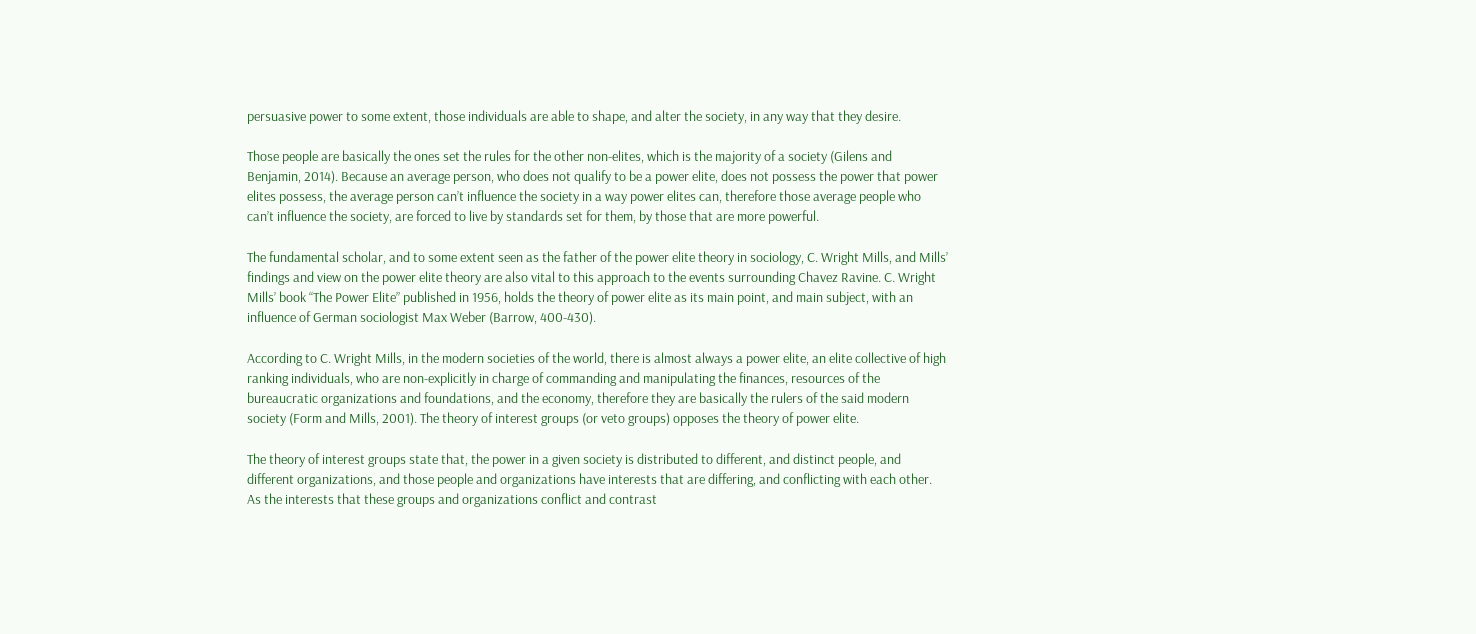persuasive power to some extent, those individuals are able to shape, and alter the society, in any way that they desire.

Those people are basically the ones set the rules for the other non-elites, which is the majority of a society (Gilens and Benjamin, 2014). Because an average person, who does not qualify to be a power elite, does not possess the power that power elites possess, the average person can’t influence the society in a way power elites can, therefore those average people who can’t influence the society, are forced to live by standards set for them, by those that are more powerful.

The fundamental scholar, and to some extent seen as the father of the power elite theory in sociology, C. Wright Mills, and Mills’ findings and view on the power elite theory are also vital to this approach to the events surrounding Chavez Ravine. C. Wright Mills’ book “The Power Elite” published in 1956, holds the theory of power elite as its main point, and main subject, with an influence of German sociologist Max Weber (Barrow, 400-430).

According to C. Wright Mills, in the modern societies of the world, there is almost always a power elite, an elite collective of high ranking individuals, who are non-explicitly in charge of commanding and manipulating the finances, resources of the bureaucratic organizations and foundations, and the economy, therefore they are basically the rulers of the said modern society (Form and Mills, 2001). The theory of interest groups (or veto groups) opposes the theory of power elite.

The theory of interest groups state that, the power in a given society is distributed to different, and distinct people, and different organizations, and those people and organizations have interests that are differing, and conflicting with each other. As the interests that these groups and organizations conflict and contrast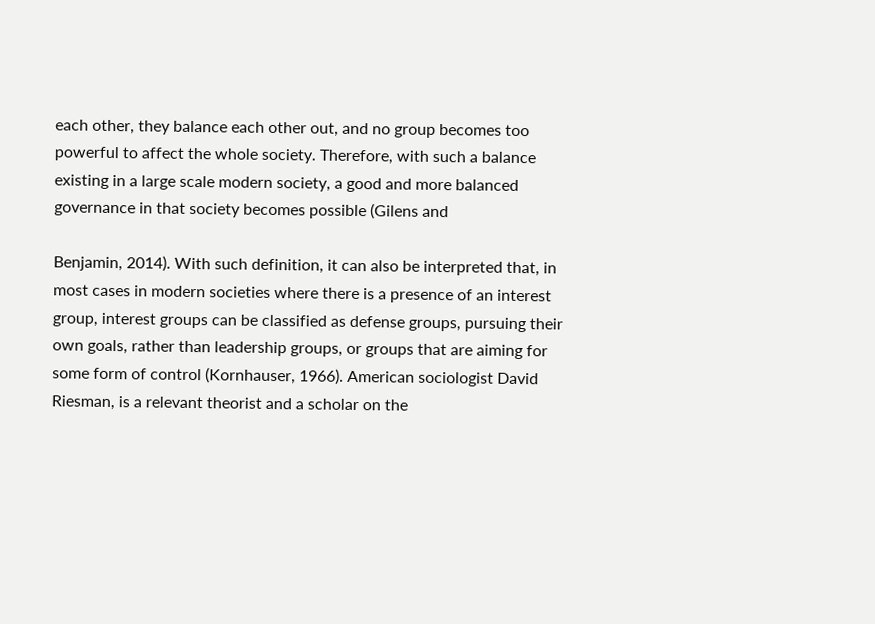each other, they balance each other out, and no group becomes too powerful to affect the whole society. Therefore, with such a balance existing in a large scale modern society, a good and more balanced governance in that society becomes possible (Gilens and

Benjamin, 2014). With such definition, it can also be interpreted that, in most cases in modern societies where there is a presence of an interest group, interest groups can be classified as defense groups, pursuing their own goals, rather than leadership groups, or groups that are aiming for some form of control (Kornhauser, 1966). American sociologist David Riesman, is a relevant theorist and a scholar on the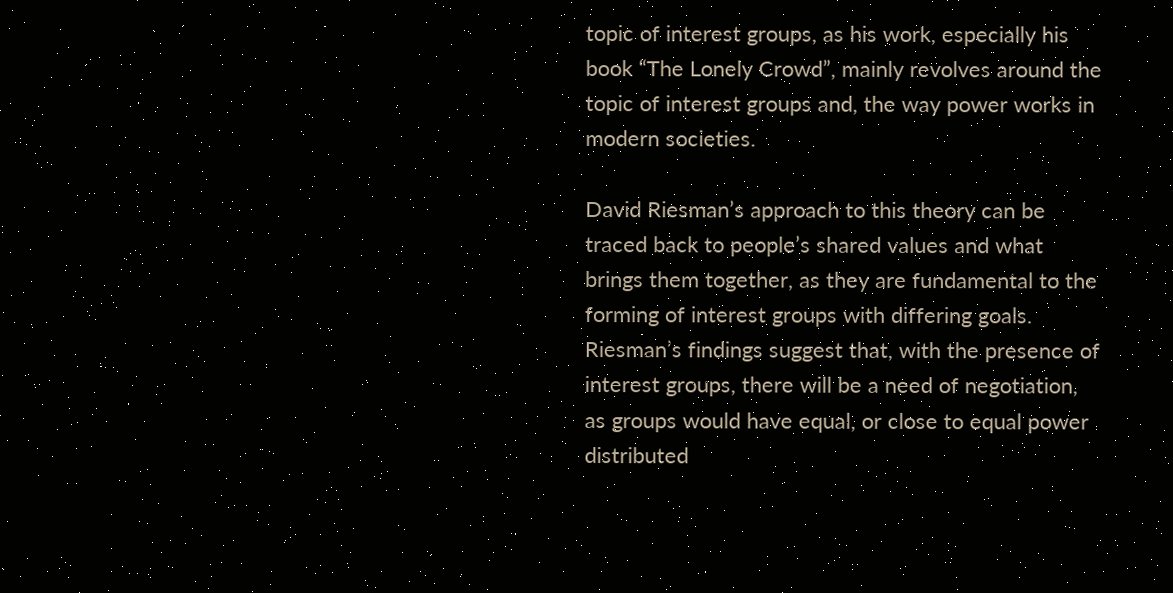topic of interest groups, as his work, especially his book “The Lonely Crowd”, mainly revolves around the topic of interest groups and, the way power works in modern societies.

David Riesman’s approach to this theory can be traced back to people’s shared values and what brings them together, as they are fundamental to the forming of interest groups with differing goals. Riesman’s findings suggest that, with the presence of interest groups, there will be a need of negotiation, as groups would have equal, or close to equal power distributed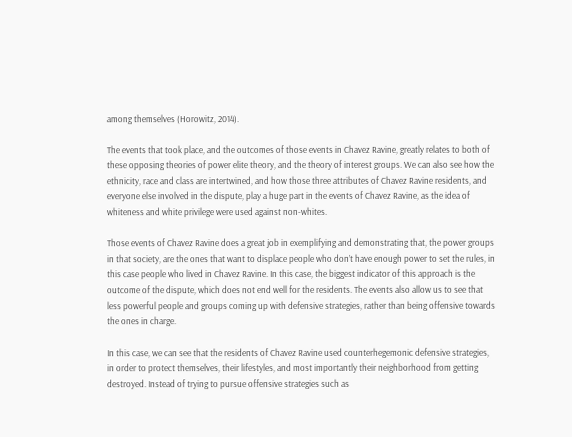among themselves (Horowitz, 2014).

The events that took place, and the outcomes of those events in Chavez Ravine, greatly relates to both of these opposing theories of power elite theory, and the theory of interest groups. We can also see how the ethnicity, race and class are intertwined, and how those three attributes of Chavez Ravine residents, and everyone else involved in the dispute, play a huge part in the events of Chavez Ravine, as the idea of whiteness and white privilege were used against non-whites.

Those events of Chavez Ravine does a great job in exemplifying and demonstrating that, the power groups in that society, are the ones that want to displace people who don’t have enough power to set the rules, in this case people who lived in Chavez Ravine. In this case, the biggest indicator of this approach is the outcome of the dispute, which does not end well for the residents. The events also allow us to see that less powerful people and groups coming up with defensive strategies, rather than being offensive towards the ones in charge.

In this case, we can see that the residents of Chavez Ravine used counterhegemonic defensive strategies, in order to protect themselves, their lifestyles, and most importantly their neighborhood from getting destroyed. Instead of trying to pursue offensive strategies such as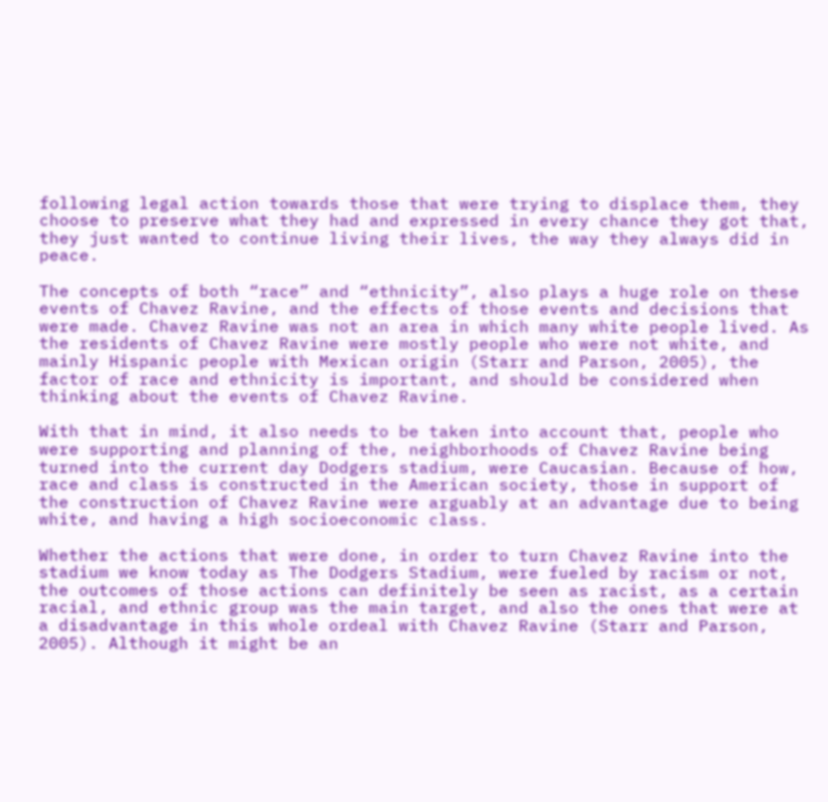following legal action towards those that were trying to displace them, they choose to preserve what they had and expressed in every chance they got that, they just wanted to continue living their lives, the way they always did in peace.

The concepts of both “race” and “ethnicity”, also plays a huge role on these events of Chavez Ravine, and the effects of those events and decisions that were made. Chavez Ravine was not an area in which many white people lived. As the residents of Chavez Ravine were mostly people who were not white, and mainly Hispanic people with Mexican origin (Starr and Parson, 2005), the factor of race and ethnicity is important, and should be considered when thinking about the events of Chavez Ravine.

With that in mind, it also needs to be taken into account that, people who were supporting and planning of the, neighborhoods of Chavez Ravine being turned into the current day Dodgers stadium, were Caucasian. Because of how, race and class is constructed in the American society, those in support of the construction of Chavez Ravine were arguably at an advantage due to being white, and having a high socioeconomic class.

Whether the actions that were done, in order to turn Chavez Ravine into the stadium we know today as The Dodgers Stadium, were fueled by racism or not, the outcomes of those actions can definitely be seen as racist, as a certain racial, and ethnic group was the main target, and also the ones that were at a disadvantage in this whole ordeal with Chavez Ravine (Starr and Parson, 2005). Although it might be an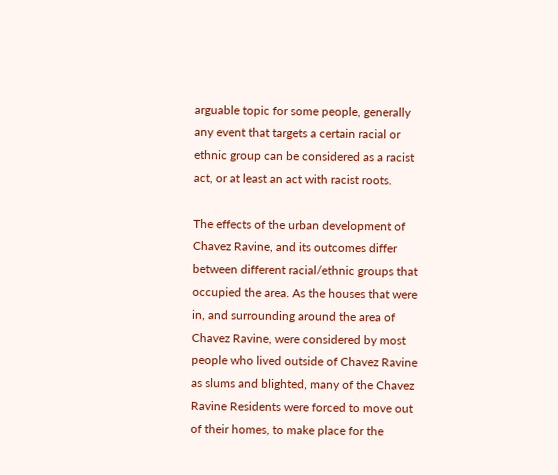arguable topic for some people, generally any event that targets a certain racial or ethnic group can be considered as a racist act, or at least an act with racist roots.

The effects of the urban development of Chavez Ravine, and its outcomes differ between different racial/ethnic groups that occupied the area. As the houses that were in, and surrounding around the area of Chavez Ravine, were considered by most people who lived outside of Chavez Ravine as slums and blighted, many of the Chavez Ravine Residents were forced to move out of their homes, to make place for the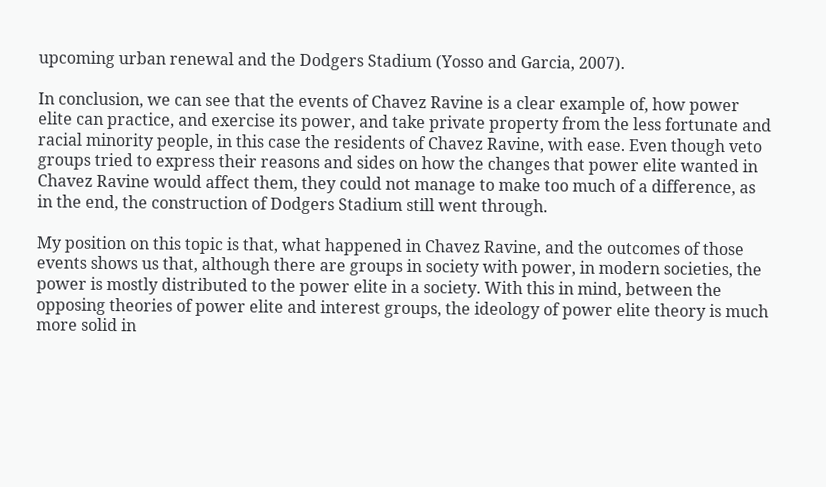upcoming urban renewal and the Dodgers Stadium (Yosso and Garcia, 2007).

In conclusion, we can see that the events of Chavez Ravine is a clear example of, how power elite can practice, and exercise its power, and take private property from the less fortunate and racial minority people, in this case the residents of Chavez Ravine, with ease. Even though veto groups tried to express their reasons and sides on how the changes that power elite wanted in Chavez Ravine would affect them, they could not manage to make too much of a difference, as in the end, the construction of Dodgers Stadium still went through.

My position on this topic is that, what happened in Chavez Ravine, and the outcomes of those events shows us that, although there are groups in society with power, in modern societies, the power is mostly distributed to the power elite in a society. With this in mind, between the opposing theories of power elite and interest groups, the ideology of power elite theory is much more solid in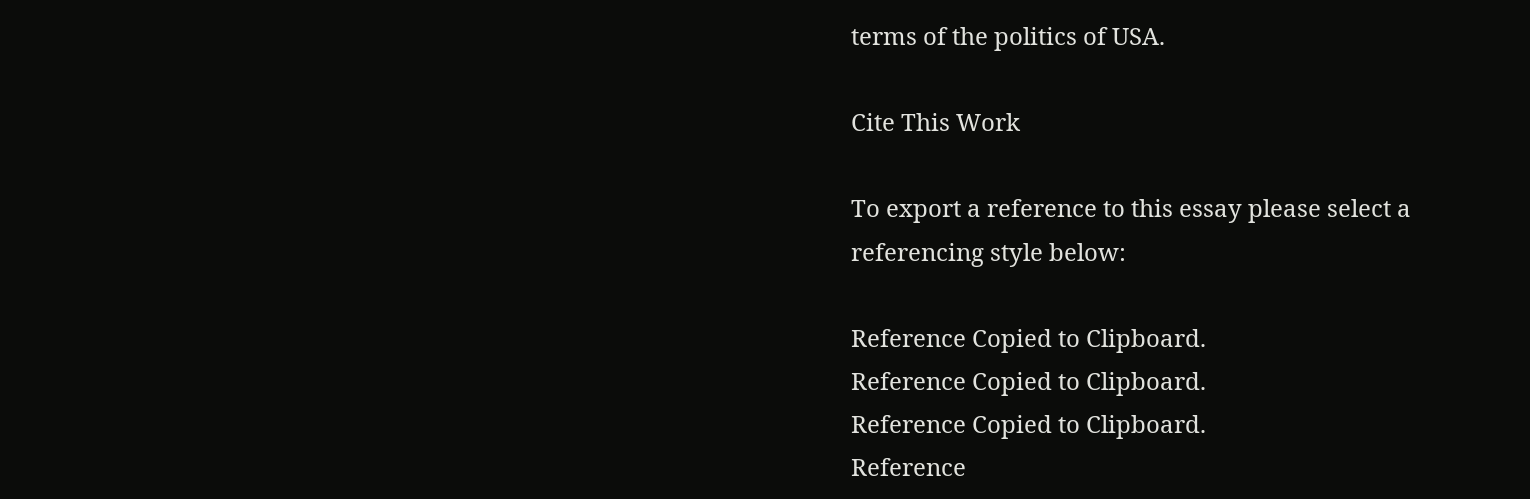terms of the politics of USA.

Cite This Work

To export a reference to this essay please select a referencing style below:

Reference Copied to Clipboard.
Reference Copied to Clipboard.
Reference Copied to Clipboard.
Reference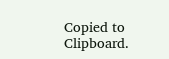Copied to Clipboard.